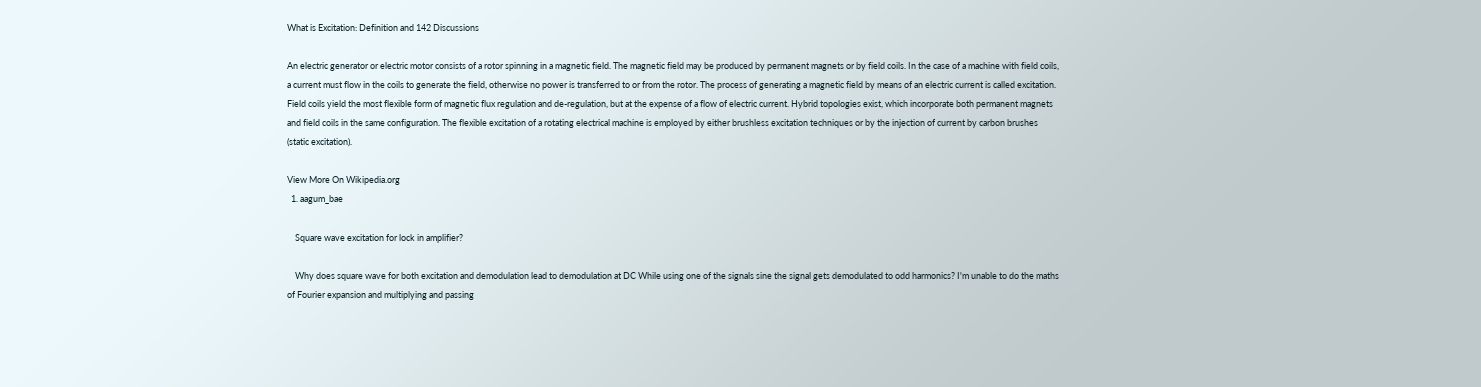What is Excitation: Definition and 142 Discussions

An electric generator or electric motor consists of a rotor spinning in a magnetic field. The magnetic field may be produced by permanent magnets or by field coils. In the case of a machine with field coils, a current must flow in the coils to generate the field, otherwise no power is transferred to or from the rotor. The process of generating a magnetic field by means of an electric current is called excitation. Field coils yield the most flexible form of magnetic flux regulation and de-regulation, but at the expense of a flow of electric current. Hybrid topologies exist, which incorporate both permanent magnets and field coils in the same configuration. The flexible excitation of a rotating electrical machine is employed by either brushless excitation techniques or by the injection of current by carbon brushes (static excitation).

View More On Wikipedia.org
  1. aagum_bae

    Square wave excitation for lock in amplifier?

    Why does square wave for both excitation and demodulation lead to demodulation at DC While using one of the signals sine the signal gets demodulated to odd harmonics? I'm unable to do the maths of Fourier expansion and multiplying and passing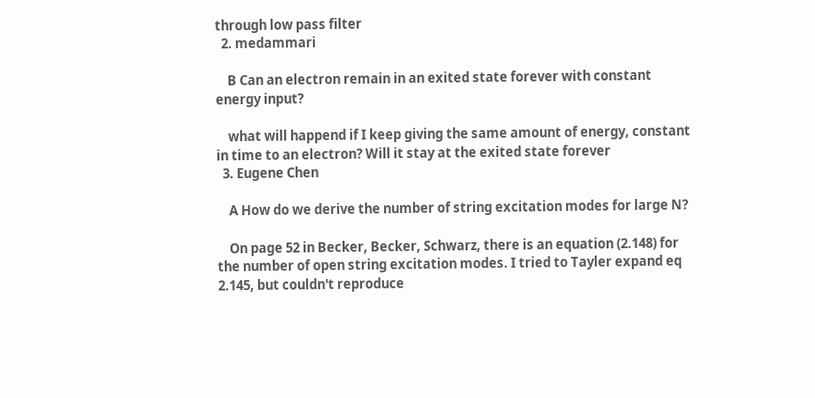through low pass filter
  2. medammari

    B Can an electron remain in an exited state forever with constant energy input?

    what will happend if I keep giving the same amount of energy, constant in time to an electron? Will it stay at the exited state forever
  3. Eugene Chen

    A How do we derive the number of string excitation modes for large N?

    On page 52 in Becker, Becker, Schwarz, there is an equation (2.148) for the number of open string excitation modes. I tried to Tayler expand eq 2.145, but couldn't reproduce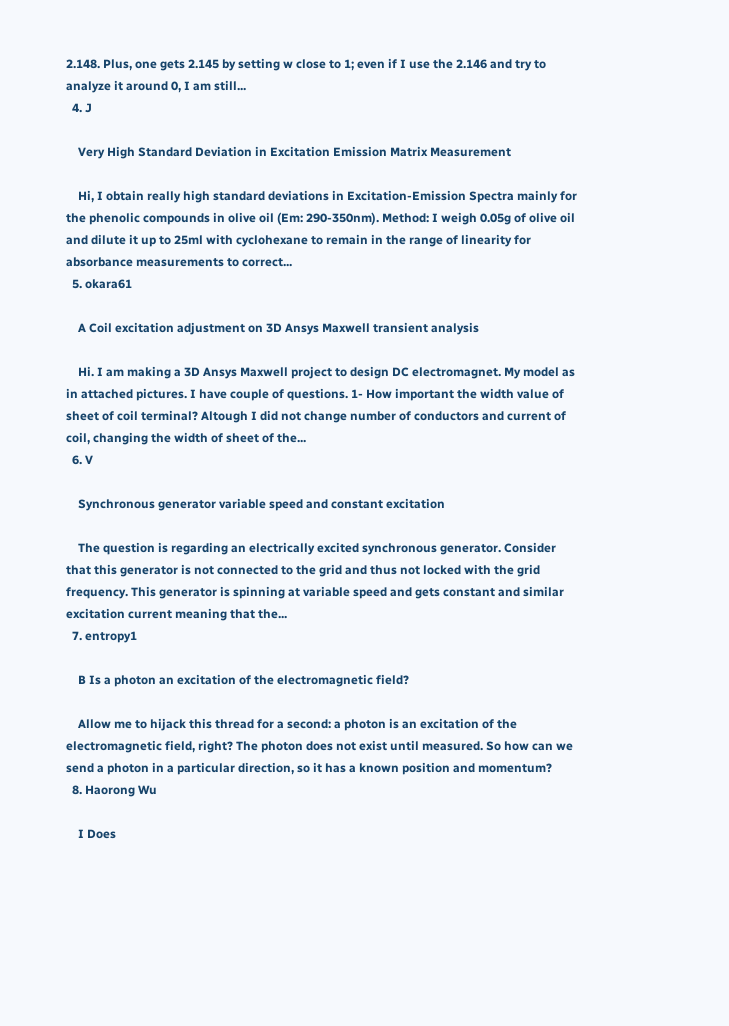2.148. Plus, one gets 2.145 by setting w close to 1; even if I use the 2.146 and try to analyze it around 0, I am still...
  4. J

    Very High Standard Deviation in Excitation Emission Matrix Measurement

    Hi, I obtain really high standard deviations in Excitation-Emission Spectra mainly for the phenolic compounds in olive oil (Em: 290-350nm). Method: I weigh 0.05g of olive oil and dilute it up to 25ml with cyclohexane to remain in the range of linearity for absorbance measurements to correct...
  5. okara61

    A Coil excitation adjustment on 3D Ansys Maxwell transient analysis

    Hi. I am making a 3D Ansys Maxwell project to design DC electromagnet. My model as in attached pictures. I have couple of questions. 1- How important the width value of sheet of coil terminal? Altough I did not change number of conductors and current of coil, changing the width of sheet of the...
  6. V

    Synchronous generator variable speed and constant excitation

    The question is regarding an electrically excited synchronous generator. Consider that this generator is not connected to the grid and thus not locked with the grid frequency. This generator is spinning at variable speed and gets constant and similar excitation current meaning that the...
  7. entropy1

    B Is a photon an excitation of the electromagnetic field?

    Allow me to hijack this thread for a second: a photon is an excitation of the electromagnetic field, right? The photon does not exist until measured. So how can we send a photon in a particular direction, so it has a known position and momentum?
  8. Haorong Wu

    I Does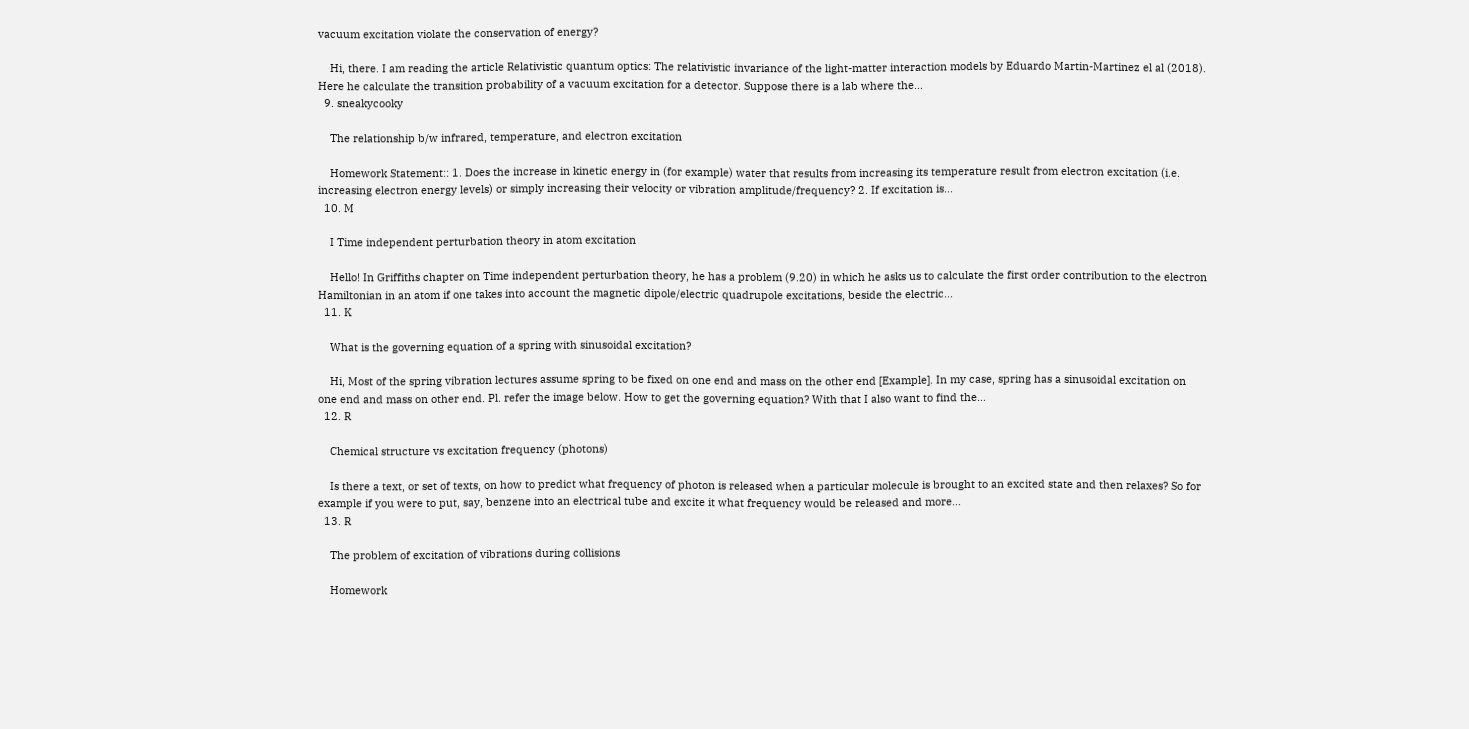vacuum excitation violate the conservation of energy?

    Hi, there. I am reading the article Relativistic quantum optics: The relativistic invariance of the light-matter interaction models by Eduardo Martin-Martinez el al (2018). Here he calculate the transition probability of a vacuum excitation for a detector. Suppose there is a lab where the...
  9. sneakycooky

    The relationship b/w infrared, temperature, and electron excitation

    Homework Statement:: 1. Does the increase in kinetic energy in (for example) water that results from increasing its temperature result from electron excitation (i.e. increasing electron energy levels) or simply increasing their velocity or vibration amplitude/frequency? 2. If excitation is...
  10. M

    I Time independent perturbation theory in atom excitation

    Hello! In Griffiths chapter on Time independent perturbation theory, he has a problem (9.20) in which he asks us to calculate the first order contribution to the electron Hamiltonian in an atom if one takes into account the magnetic dipole/electric quadrupole excitations, beside the electric...
  11. K

    What is the governing equation of a spring with sinusoidal excitation?

    Hi, Most of the spring vibration lectures assume spring to be fixed on one end and mass on the other end [Example]. In my case, spring has a sinusoidal excitation on one end and mass on other end. Pl. refer the image below. How to get the governing equation? With that I also want to find the...
  12. R

    Chemical structure vs excitation frequency (photons)

    Is there a text, or set of texts, on how to predict what frequency of photon is released when a particular molecule is brought to an excited state and then relaxes? So for example if you were to put, say, benzene into an electrical tube and excite it what frequency would be released and more...
  13. R

    The problem of excitation of vibrations during collisions

    Homework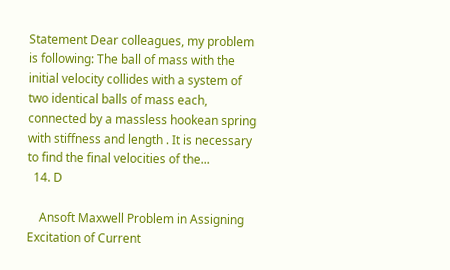Statement Dear colleagues, my problem is following: The ball of mass with the initial velocity collides with a system of two identical balls of mass each, connected by a massless hookean spring with stiffness and length . It is necessary to find the final velocities of the...
  14. D

    Ansoft Maxwell Problem in Assigning Excitation of Current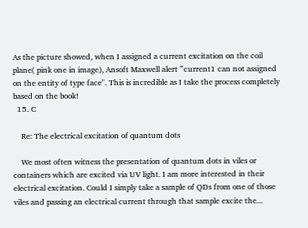As the picture showed, when I assigned a current excitation on the coil plane( pink one in image), Ansoft Maxwell alert ”current1 can not assigned on the entity of type face". This is incredible as I take the process completely based on the book!
  15. C

    Re: The electrical excitation of quantum dots

    We most often witness the presentation of quantum dots in viles or containers which are excited via UV light. I am more interested in their electrical excitation. Could I simply take a sample of QDs from one of those viles and passing an electrical current through that sample excite the...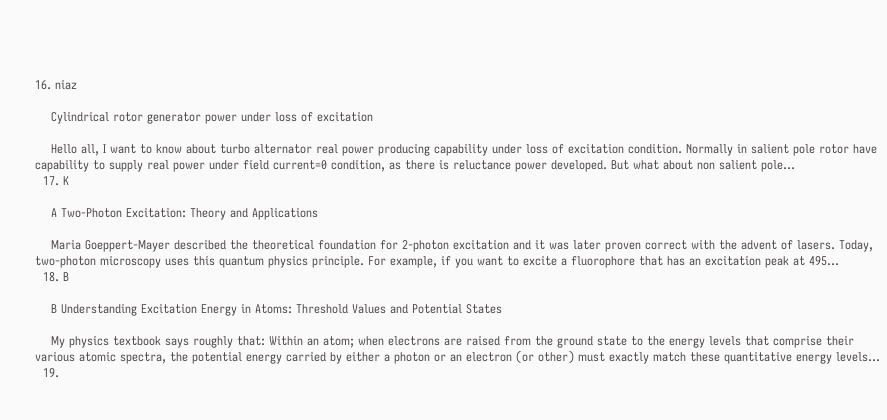16. niaz

    Cylindrical rotor generator power under loss of excitation

    Hello all, I want to know about turbo alternator real power producing capability under loss of excitation condition. Normally in salient pole rotor have capability to supply real power under field current=0 condition, as there is reluctance power developed. But what about non salient pole...
  17. K

    A Two-Photon Excitation: Theory and Applications

    Maria Goeppert-Mayer described the theoretical foundation for 2-photon excitation and it was later proven correct with the advent of lasers. Today, two-photon microscopy uses this quantum physics principle. For example, if you want to excite a fluorophore that has an excitation peak at 495...
  18. B

    B Understanding Excitation Energy in Atoms: Threshold Values and Potential States

    My physics textbook says roughly that: Within an atom; when electrons are raised from the ground state to the energy levels that comprise their various atomic spectra, the potential energy carried by either a photon or an electron (or other) must exactly match these quantitative energy levels...
  19.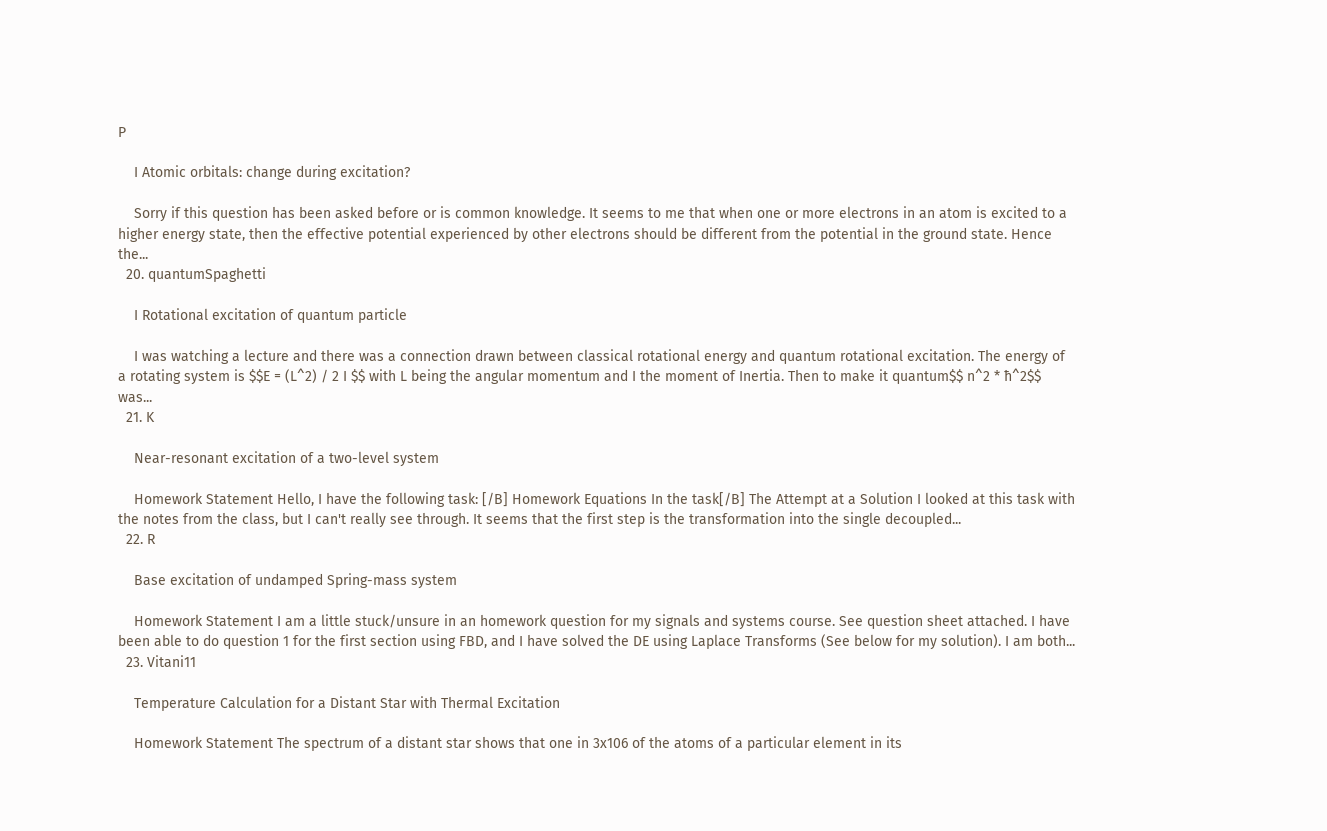P

    I Atomic orbitals: change during excitation?

    Sorry if this question has been asked before or is common knowledge. It seems to me that when one or more electrons in an atom is excited to a higher energy state, then the effective potential experienced by other electrons should be different from the potential in the ground state. Hence the...
  20. quantumSpaghetti

    I Rotational excitation of quantum particle

    I was watching a lecture and there was a connection drawn between classical rotational energy and quantum rotational excitation. The energy of a rotating system is $$E = (L^2) / 2 I $$ with L being the angular momentum and I the moment of Inertia. Then to make it quantum$$ n^2 * ħ^2$$ was...
  21. K

    Near-resonant excitation of a two-level system

    Homework Statement Hello, I have the following task: [/B] Homework Equations In the task[/B] The Attempt at a Solution I looked at this task with the notes from the class, but I can't really see through. It seems that the first step is the transformation into the single decoupled...
  22. R

    Base excitation of undamped Spring-mass system

    Homework Statement I am a little stuck/unsure in an homework question for my signals and systems course. See question sheet attached. I have been able to do question 1 for the first section using FBD, and I have solved the DE using Laplace Transforms (See below for my solution). I am both...
  23. Vitani11

    Temperature Calculation for a Distant Star with Thermal Excitation

    Homework Statement The spectrum of a distant star shows that one in 3x106 of the atoms of a particular element in its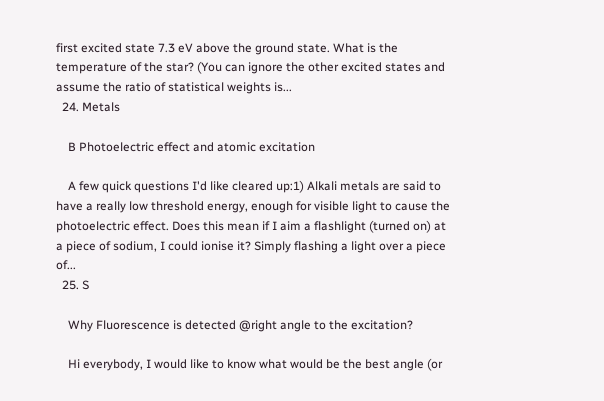first excited state 7.3 eV above the ground state. What is the temperature of the star? (You can ignore the other excited states and assume the ratio of statistical weights is...
  24. Metals

    B Photoelectric effect and atomic excitation

    A few quick questions I'd like cleared up:1) Alkali metals are said to have a really low threshold energy, enough for visible light to cause the photoelectric effect. Does this mean if I aim a flashlight (turned on) at a piece of sodium, I could ionise it? Simply flashing a light over a piece of...
  25. S

    Why Fluorescence is detected @right angle to the excitation?

    Hi everybody, I would like to know what would be the best angle (or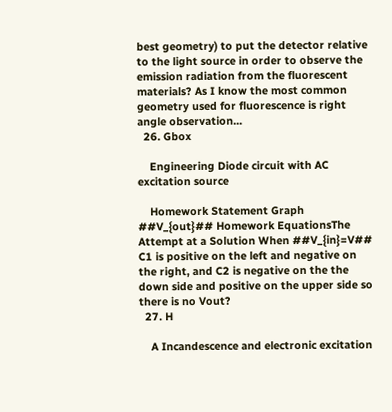best geometry) to put the detector relative to the light source in order to observe the emission radiation from the fluorescent materials? As I know the most common geometry used for fluorescence is right angle observation...
  26. Gbox

    Engineering Diode circuit with AC excitation source

    Homework Statement Graph ##V_{out}## Homework EquationsThe Attempt at a Solution When ##V_{in}=V## C1 is positive on the left and negative on the right, and C2 is negative on the the down side and positive on the upper side so there is no Vout?
  27. H

    A Incandescence and electronic excitation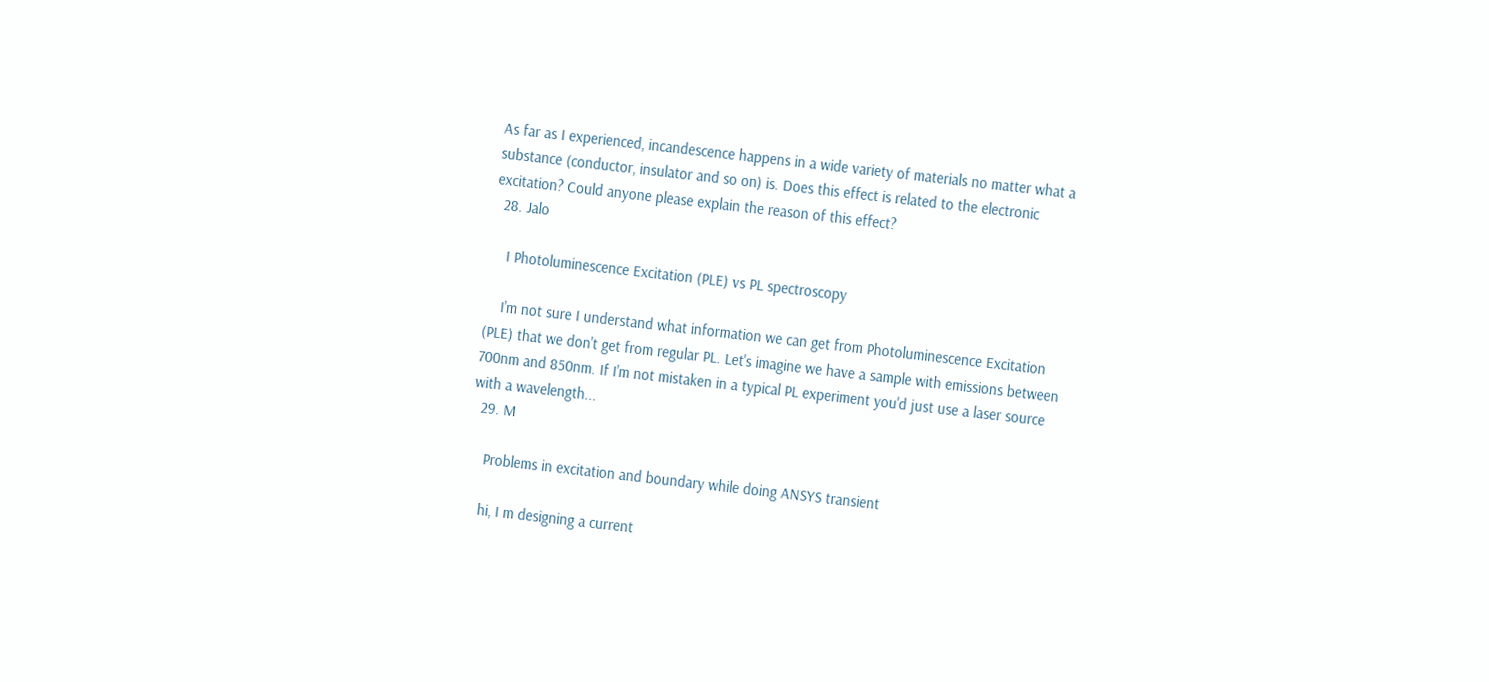As far as I experienced, incandescence happens in a wide variety of materials no matter what a substance (conductor, insulator and so on) is. Does this effect is related to the electronic excitation? Could anyone please explain the reason of this effect?
  28. Jalo

    I Photoluminescence Excitation (PLE) vs PL spectroscopy

    I'm not sure I understand what information we can get from Photoluminescence Excitation (PLE) that we don't get from regular PL. Let's imagine we have a sample with emissions between 700nm and 850nm. If I'm not mistaken in a typical PL experiment you'd just use a laser source with a wavelength...
  29. M

    Problems in excitation and boundary while doing ANSYS transient

    hi, I m designing a current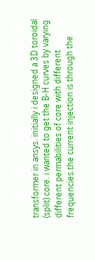transformer in ansys. initially i designed a 3D toroidal (split) core. i wanted to get the B-H curves by varying different permabilities of core with different frequencies.the current injection is through the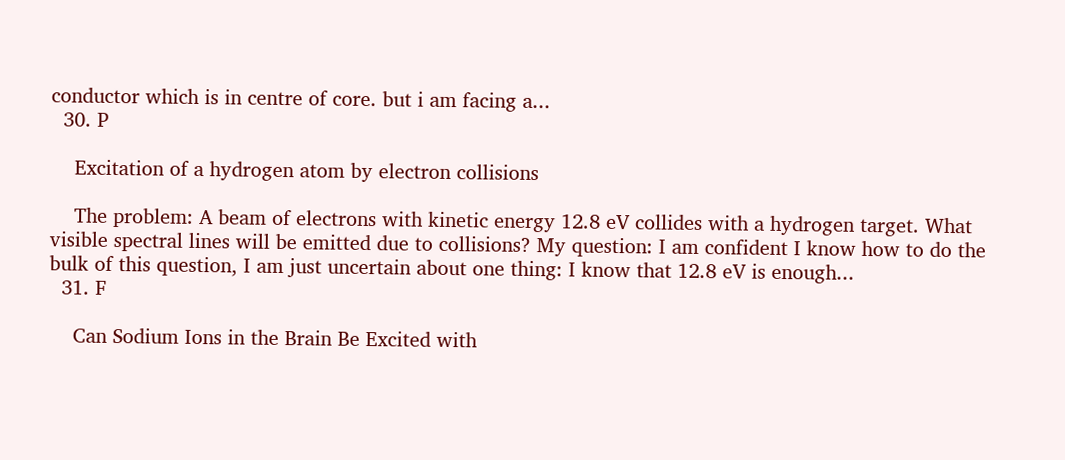conductor which is in centre of core. but i am facing a...
  30. P

    Excitation of a hydrogen atom by electron collisions

    The problem: A beam of electrons with kinetic energy 12.8 eV collides with a hydrogen target. What visible spectral lines will be emitted due to collisions? My question: I am confident I know how to do the bulk of this question, I am just uncertain about one thing: I know that 12.8 eV is enough...
  31. F

    Can Sodium Ions in the Brain Be Excited with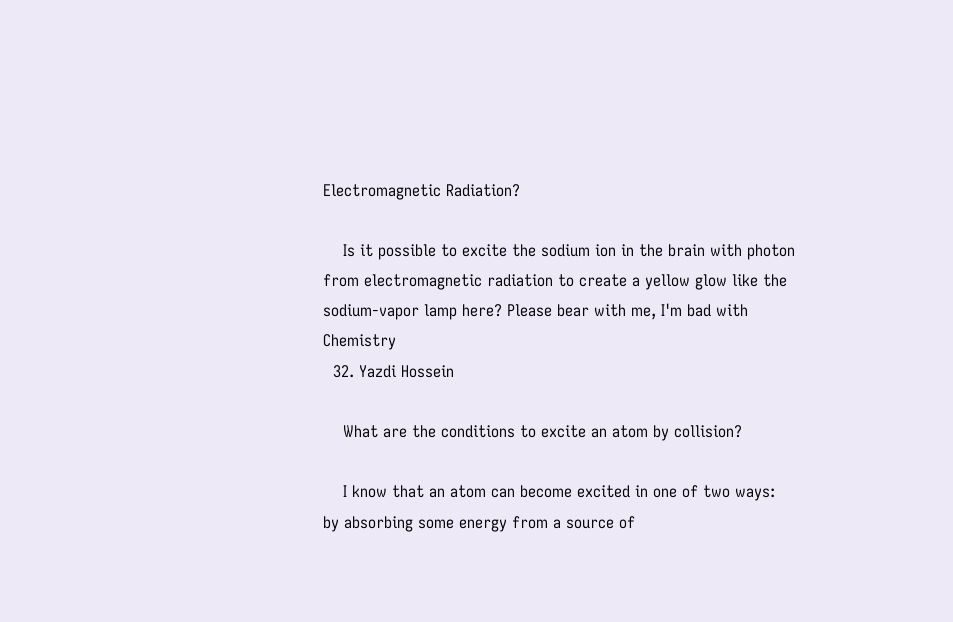Electromagnetic Radiation?

    Is it possible to excite the sodium ion in the brain with photon from electromagnetic radiation to create a yellow glow like the sodium-vapor lamp here? Please bear with me, I'm bad with Chemistry
  32. Yazdi Hossein

    What are the conditions to excite an atom by collision?

    I know that an atom can become excited in one of two ways: by absorbing some energy from a source of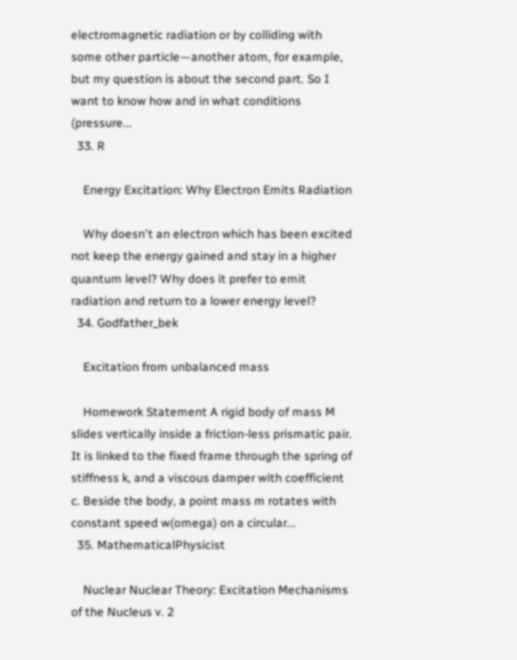electromagnetic radiation or by colliding with some other particle—another atom, for example, but my question is about the second part. So I want to know how and in what conditions (pressure...
  33. R

    Energy Excitation: Why Electron Emits Radiation

    Why doesn't an electron which has been excited not keep the energy gained and stay in a higher quantum level? Why does it prefer to emit radiation and return to a lower energy level?
  34. Godfather_bek

    Excitation from unbalanced mass

    Homework Statement A rigid body of mass M slides vertically inside a friction-less prismatic pair. It is linked to the fixed frame through the spring of stiffness k, and a viscous damper with coefficient c. Beside the body, a point mass m rotates with constant speed w(omega) on a circular...
  35. MathematicalPhysicist

    Nuclear Nuclear Theory: Excitation Mechanisms of the Nucleus v. 2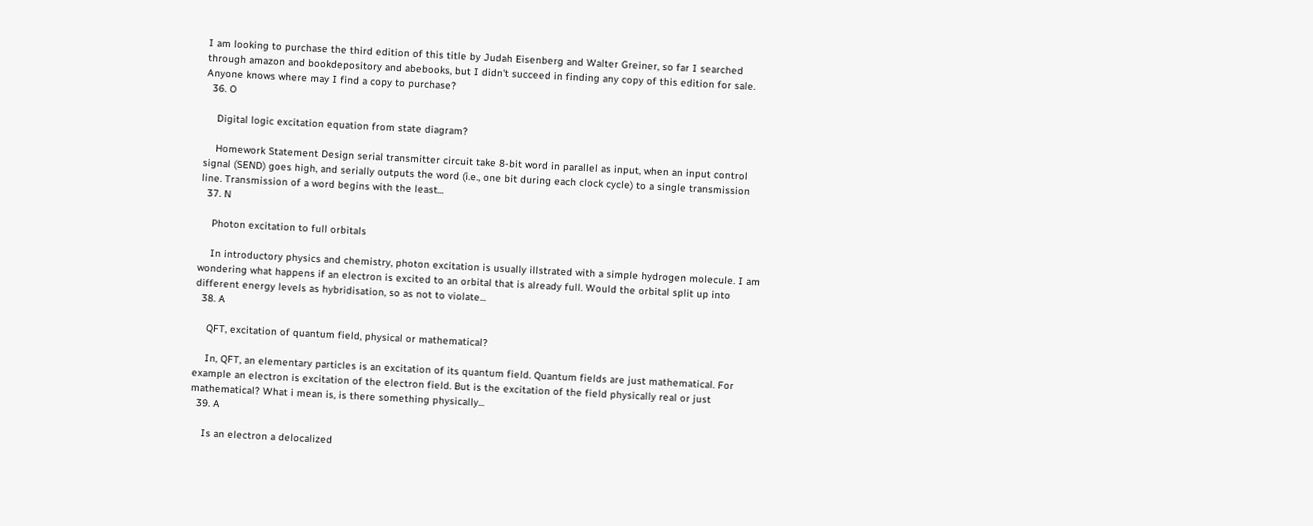I am looking to purchase the third edition of this title by Judah Eisenberg and Walter Greiner, so far I searched through amazon and bookdepository and abebooks, but I didn't succeed in finding any copy of this edition for sale. Anyone knows where may I find a copy to purchase?
  36. O

    Digital logic excitation equation from state diagram?

    Homework Statement Design serial transmitter circuit take 8-bit word in parallel as input, when an input control signal (SEND) goes high, and serially outputs the word (i.e., one bit during each clock cycle) to a single transmission line. Transmission of a word begins with the least...
  37. N

    Photon excitation to full orbitals

    In introductory physics and chemistry, photon excitation is usually illstrated with a simple hydrogen molecule. I am wondering what happens if an electron is excited to an orbital that is already full. Would the orbital split up into different energy levels as hybridisation, so as not to violate...
  38. A

    QFT, excitation of quantum field, physical or mathematical?

    In, QFT, an elementary particles is an excitation of its quantum field. Quantum fields are just mathematical. For example an electron is excitation of the electron field. But is the excitation of the field physically real or just mathematical? What i mean is, is there something physically...
  39. A

    Is an electron a delocalized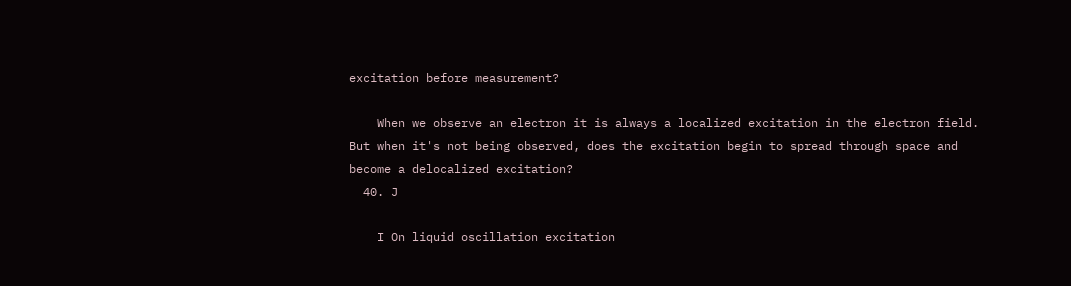excitation before measurement?

    When we observe an electron it is always a localized excitation in the electron field. But when it's not being observed, does the excitation begin to spread through space and become a delocalized excitation?
  40. J

    I On liquid oscillation excitation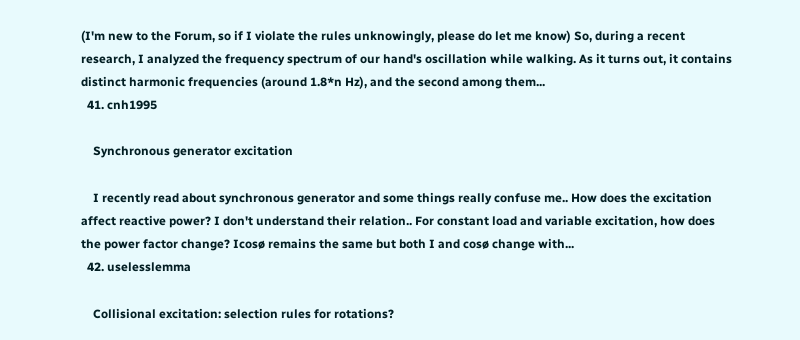(I'm new to the Forum, so if I violate the rules unknowingly, please do let me know) So, during a recent research, I analyzed the frequency spectrum of our hand's oscillation while walking. As it turns out, it contains distinct harmonic frequencies (around 1.8*n Hz), and the second among them...
  41. cnh1995

    Synchronous generator excitation

    I recently read about synchronous generator and some things really confuse me.. How does the excitation affect reactive power? I don't understand their relation.. For constant load and variable excitation, how does the power factor change? Icosø remains the same but both I and cosø change with...
  42. uselesslemma

    Collisional excitation: selection rules for rotations?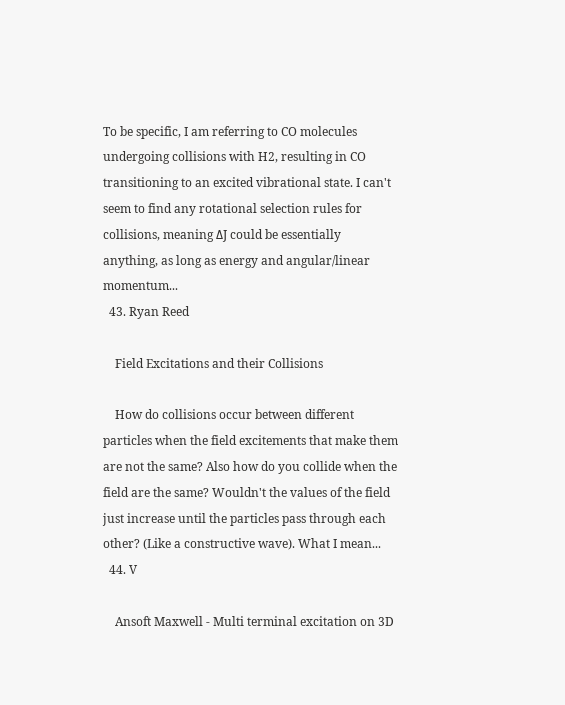To be specific, I am referring to CO molecules undergoing collisions with H2, resulting in CO transitioning to an excited vibrational state. I can't seem to find any rotational selection rules for collisions, meaning ΔJ could be essentially anything, as long as energy and angular/linear momentum...
  43. Ryan Reed

    Field Excitations and their Collisions

    How do collisions occur between different particles when the field excitements that make them are not the same? Also how do you collide when the field are the same? Wouldn't the values of the field just increase until the particles pass through each other? (Like a constructive wave). What I mean...
  44. V

    Ansoft Maxwell - Multi terminal excitation on 3D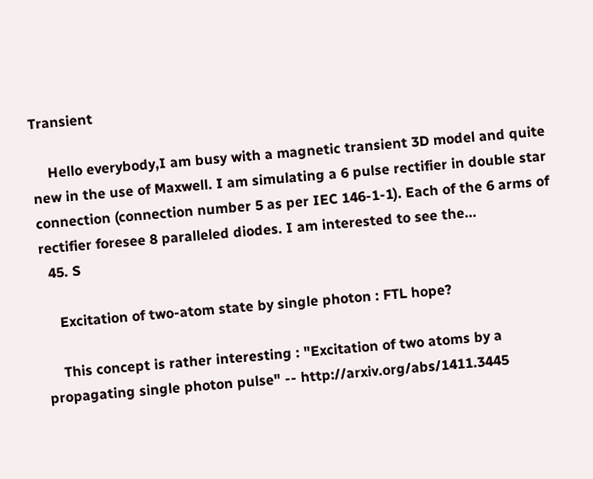Transient

    Hello everybody,I am busy with a magnetic transient 3D model and quite new in the use of Maxwell. I am simulating a 6 pulse rectifier in double star connection (connection number 5 as per IEC 146-1-1). Each of the 6 arms of rectifier foresee 8 paralleled diodes. I am interested to see the...
  45. S

    Excitation of two-atom state by single photon : FTL hope?

    This concept is rather interesting : "Excitation of two atoms by a propagating single photon pulse" -- http://arxiv.org/abs/1411.3445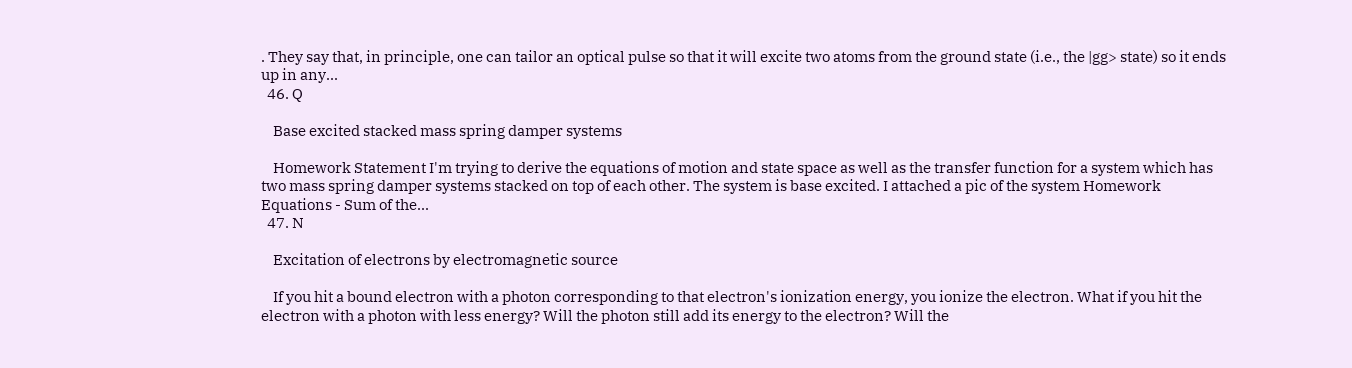. They say that, in principle, one can tailor an optical pulse so that it will excite two atoms from the ground state (i.e., the |gg> state) so it ends up in any...
  46. Q

    Base excited stacked mass spring damper systems

    Homework Statement I'm trying to derive the equations of motion and state space as well as the transfer function for a system which has two mass spring damper systems stacked on top of each other. The system is base excited. I attached a pic of the system Homework Equations - Sum of the...
  47. N

    Excitation of electrons by electromagnetic source

    If you hit a bound electron with a photon corresponding to that electron's ionization energy, you ionize the electron. What if you hit the electron with a photon with less energy? Will the photon still add its energy to the electron? Will the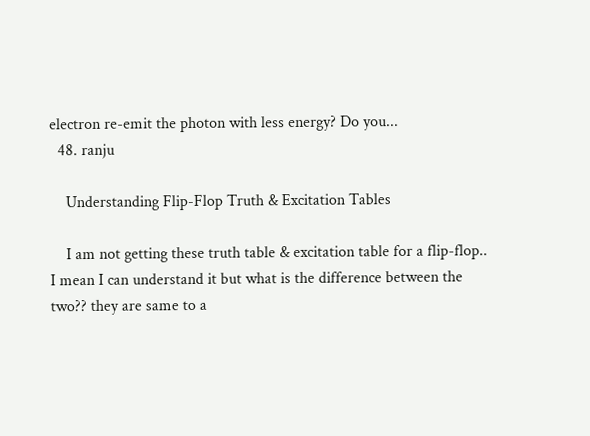electron re-emit the photon with less energy? Do you...
  48. ranju

    Understanding Flip-Flop Truth & Excitation Tables

    I am not getting these truth table & excitation table for a flip-flop.. I mean I can understand it but what is the difference between the two?? they are same to a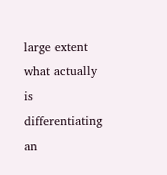large extent what actually is differentiating an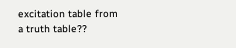excitation table from a truth table??